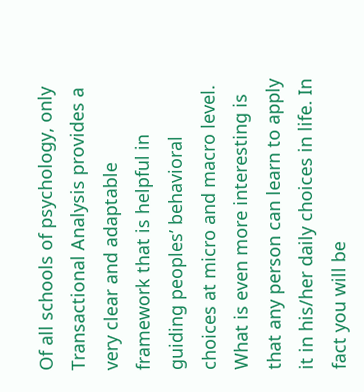Of all schools of psychology, only Transactional Analysis provides a very clear and adaptable framework that is helpful in guiding peoples’ behavioral choices at micro and macro level. What is even more interesting is that any person can learn to apply it in his/her daily choices in life. In fact you will be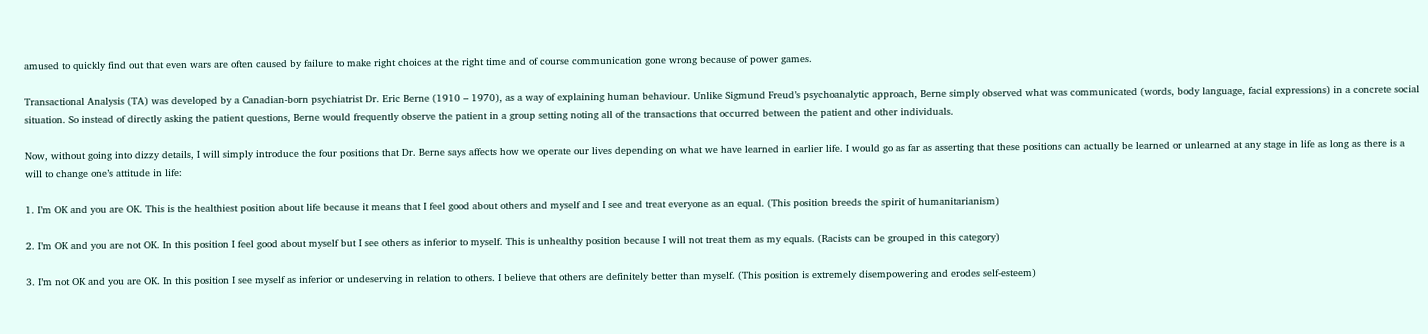amused to quickly find out that even wars are often caused by failure to make right choices at the right time and of course communication gone wrong because of power games.

Transactional Analysis (TA) was developed by a Canadian-born psychiatrist Dr. Eric Berne (1910 – 1970), as a way of explaining human behaviour. Unlike Sigmund Freud’s psychoanalytic approach, Berne simply observed what was communicated (words, body language, facial expressions) in a concrete social situation. So instead of directly asking the patient questions, Berne would frequently observe the patient in a group setting noting all of the transactions that occurred between the patient and other individuals.

Now, without going into dizzy details, I will simply introduce the four positions that Dr. Berne says affects how we operate our lives depending on what we have learned in earlier life. I would go as far as asserting that these positions can actually be learned or unlearned at any stage in life as long as there is a will to change one’s attitude in life:

1. I’m OK and you are OK. This is the healthiest position about life because it means that I feel good about others and myself and I see and treat everyone as an equal. (This position breeds the spirit of humanitarianism)

2. I’m OK and you are not OK. In this position I feel good about myself but I see others as inferior to myself. This is unhealthy position because I will not treat them as my equals. (Racists can be grouped in this category)

3. I’m not OK and you are OK. In this position I see myself as inferior or undeserving in relation to others. I believe that others are definitely better than myself. (This position is extremely disempowering and erodes self-esteem)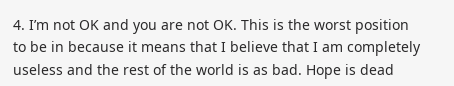4. I’m not OK and you are not OK. This is the worst position to be in because it means that I believe that I am completely useless and the rest of the world is as bad. Hope is dead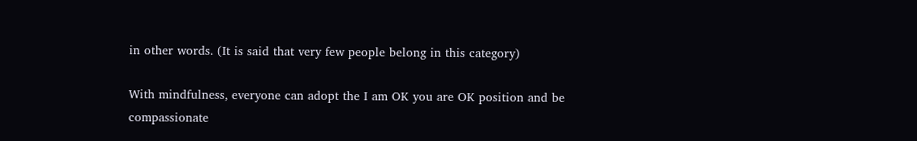in other words. (It is said that very few people belong in this category)

With mindfulness, everyone can adopt the I am OK you are OK position and be compassionate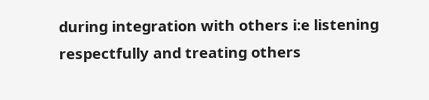during integration with others i:e listening respectfully and treating others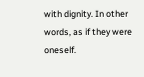with dignity. In other words, as if they were oneself.